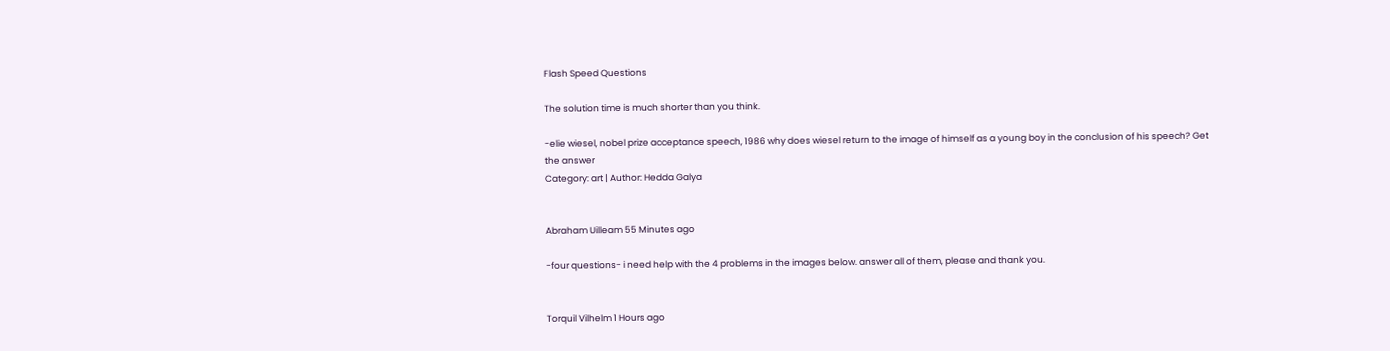Flash Speed Questions

The solution time is much shorter than you think.

-elie wiesel, nobel prize acceptance speech, 1986 why does wiesel return to the image of himself as a young boy in the conclusion of his speech? Get the answer
Category: art | Author: Hedda Galya


Abraham Uilleam 55 Minutes ago

-four questions- i need help with the 4 problems in the images below. answer all of them, please and thank you.


Torquil Vilhelm 1 Hours ago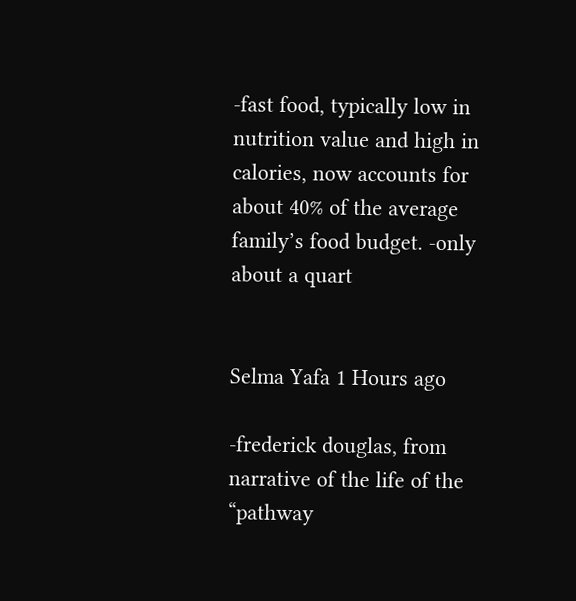-fast food, typically low in nutrition value and high in calories, now accounts for about 40% of the average family’s food budget. -only about a quart


Selma Yafa 1 Hours ago

-frederick douglas, from narrative of the life of the “pathway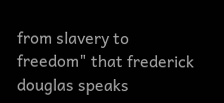from slavery to freedom" that frederick douglas speaks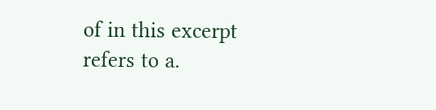of in this excerpt refers to a.